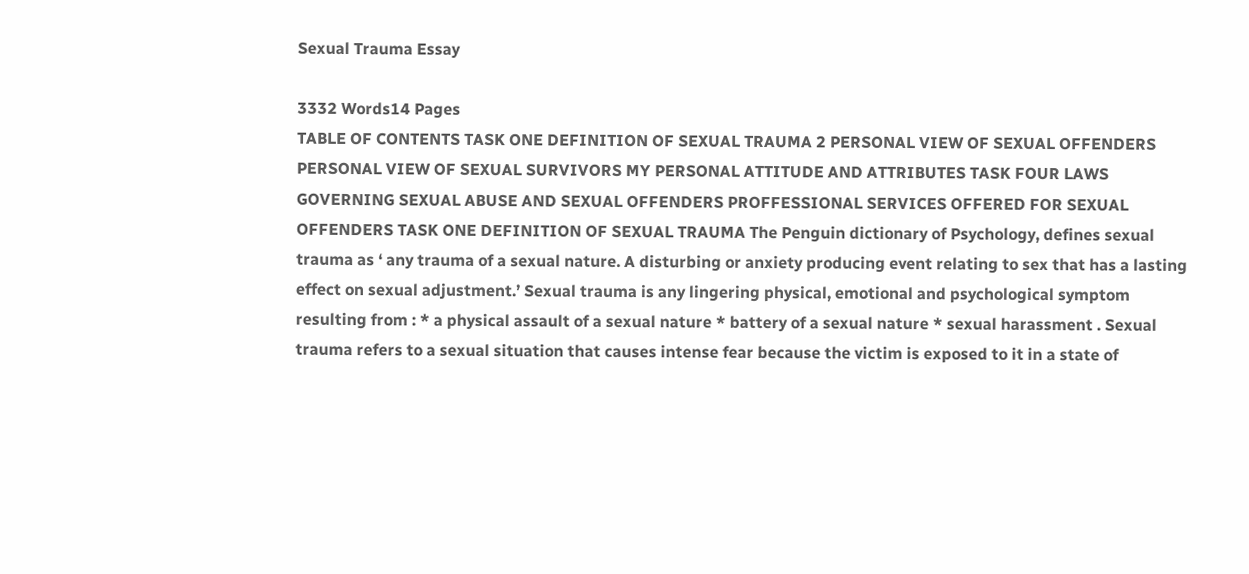Sexual Trauma Essay

3332 Words14 Pages
TABLE OF CONTENTS TASK ONE DEFINITION OF SEXUAL TRAUMA 2 PERSONAL VIEW OF SEXUAL OFFENDERS PERSONAL VIEW OF SEXUAL SURVIVORS MY PERSONAL ATTITUDE AND ATTRIBUTES TASK FOUR LAWS GOVERNING SEXUAL ABUSE AND SEXUAL OFFENDERS PROFFESSIONAL SERVICES OFFERED FOR SEXUAL OFFENDERS TASK ONE DEFINITION OF SEXUAL TRAUMA The Penguin dictionary of Psychology, defines sexual trauma as ‘ any trauma of a sexual nature. A disturbing or anxiety producing event relating to sex that has a lasting effect on sexual adjustment.’ Sexual trauma is any lingering physical, emotional and psychological symptom resulting from : * a physical assault of a sexual nature * battery of a sexual nature * sexual harassment . Sexual trauma refers to a sexual situation that causes intense fear because the victim is exposed to it in a state of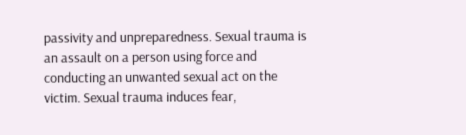passivity and unpreparedness. Sexual trauma is an assault on a person using force and conducting an unwanted sexual act on the victim. Sexual trauma induces fear,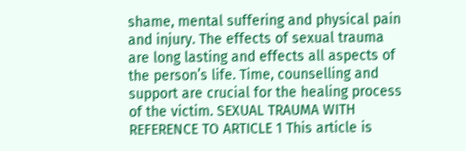shame, mental suffering and physical pain and injury. The effects of sexual trauma are long lasting and effects all aspects of the person’s life. Time, counselling and support are crucial for the healing process of the victim. SEXUAL TRAUMA WITH REFERENCE TO ARTICLE 1 This article is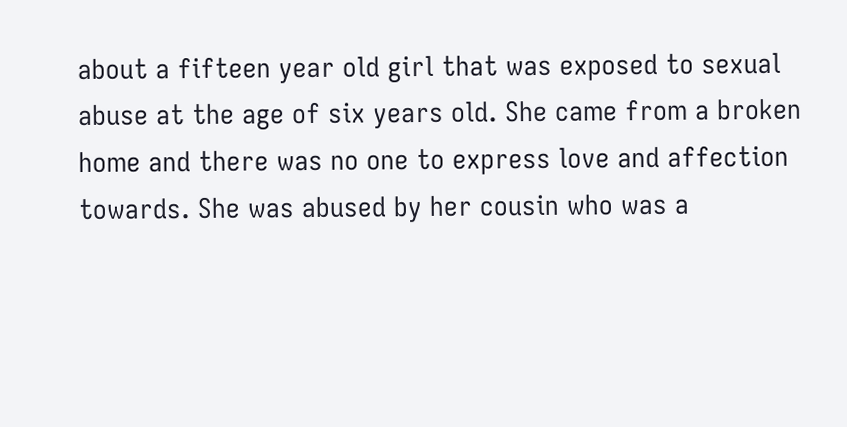about a fifteen year old girl that was exposed to sexual abuse at the age of six years old. She came from a broken home and there was no one to express love and affection towards. She was abused by her cousin who was a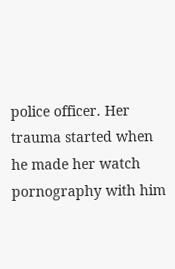police officer. Her trauma started when he made her watch pornography with him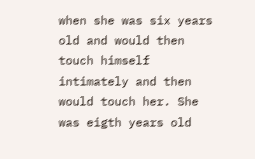when she was six years old and would then touch himself intimately and then would touch her. She was eigth years old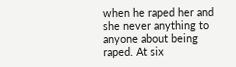when he raped her and she never anything to anyone about being raped. At six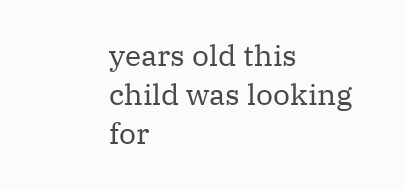years old this child was looking for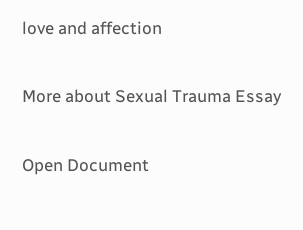love and affection

More about Sexual Trauma Essay

Open Document